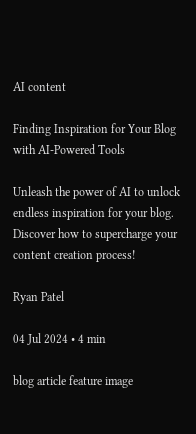AI content

Finding Inspiration for Your Blog with AI-Powered Tools

Unleash the power of AI to unlock endless inspiration for your blog. Discover how to supercharge your content creation process!

Ryan Patel

04 Jul 2024 • 4 min

blog article feature image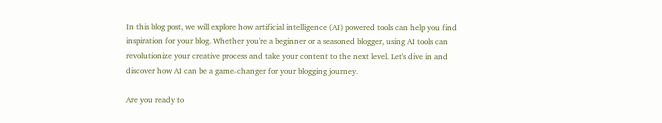In this blog post, we will explore how artificial intelligence (AI) powered tools can help you find inspiration for your blog. Whether you're a beginner or a seasoned blogger, using AI tools can revolutionize your creative process and take your content to the next level. Let's dive in and discover how AI can be a game-changer for your blogging journey.

Are you ready to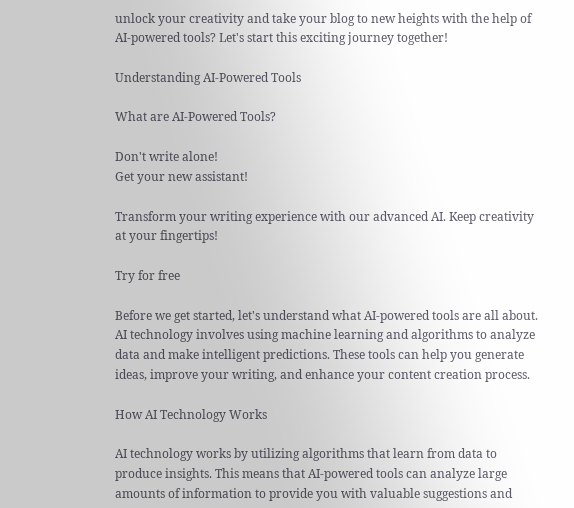unlock your creativity and take your blog to new heights with the help of AI-powered tools? Let's start this exciting journey together!

Understanding AI-Powered Tools

What are AI-Powered Tools?

Don't write alone!
Get your new assistant!

Transform your writing experience with our advanced AI. Keep creativity at your fingertips!

Try for free

Before we get started, let's understand what AI-powered tools are all about. AI technology involves using machine learning and algorithms to analyze data and make intelligent predictions. These tools can help you generate ideas, improve your writing, and enhance your content creation process.

How AI Technology Works

AI technology works by utilizing algorithms that learn from data to produce insights. This means that AI-powered tools can analyze large amounts of information to provide you with valuable suggestions and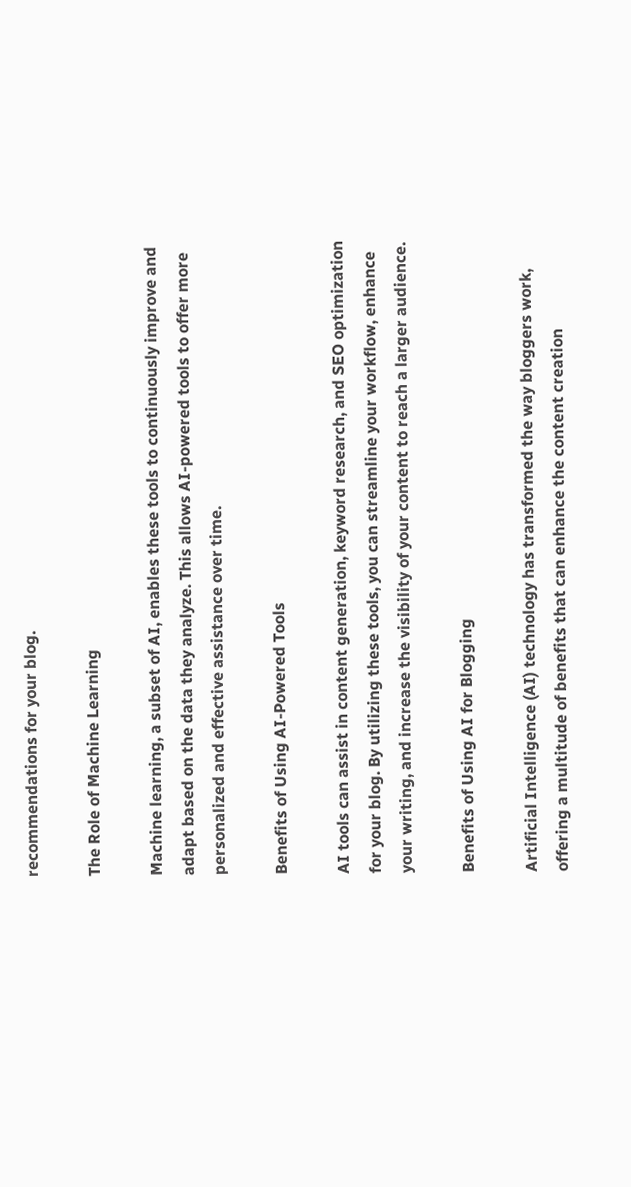recommendations for your blog.

The Role of Machine Learning

Machine learning, a subset of AI, enables these tools to continuously improve and adapt based on the data they analyze. This allows AI-powered tools to offer more personalized and effective assistance over time.

Benefits of Using AI-Powered Tools

AI tools can assist in content generation, keyword research, and SEO optimization for your blog. By utilizing these tools, you can streamline your workflow, enhance your writing, and increase the visibility of your content to reach a larger audience.

Benefits of Using AI for Blogging

Artificial Intelligence (AI) technology has transformed the way bloggers work, offering a multitude of benefits that can enhance the content creation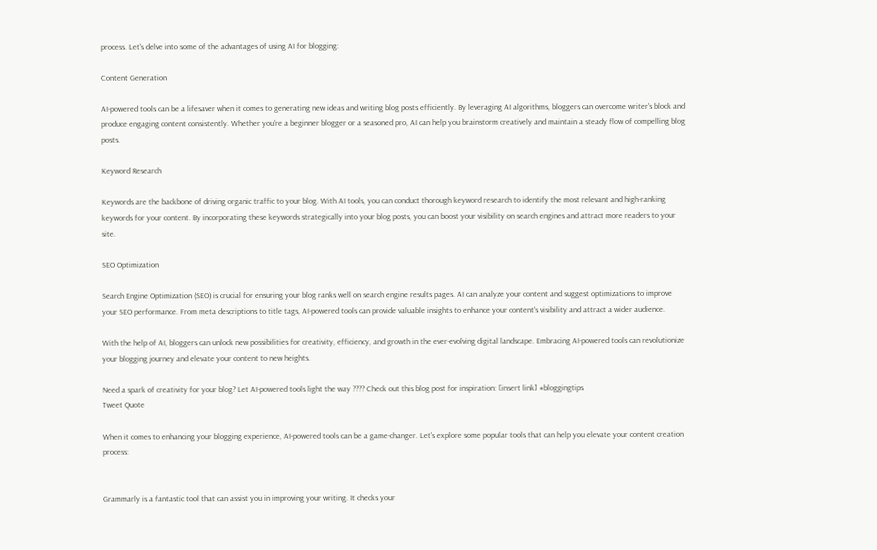process. Let's delve into some of the advantages of using AI for blogging:

Content Generation

AI-powered tools can be a lifesaver when it comes to generating new ideas and writing blog posts efficiently. By leveraging AI algorithms, bloggers can overcome writer's block and produce engaging content consistently. Whether you're a beginner blogger or a seasoned pro, AI can help you brainstorm creatively and maintain a steady flow of compelling blog posts.

Keyword Research

Keywords are the backbone of driving organic traffic to your blog. With AI tools, you can conduct thorough keyword research to identify the most relevant and high-ranking keywords for your content. By incorporating these keywords strategically into your blog posts, you can boost your visibility on search engines and attract more readers to your site.

SEO Optimization

Search Engine Optimization (SEO) is crucial for ensuring your blog ranks well on search engine results pages. AI can analyze your content and suggest optimizations to improve your SEO performance. From meta descriptions to title tags, AI-powered tools can provide valuable insights to enhance your content's visibility and attract a wider audience.

With the help of AI, bloggers can unlock new possibilities for creativity, efficiency, and growth in the ever-evolving digital landscape. Embracing AI-powered tools can revolutionize your blogging journey and elevate your content to new heights.

Need a spark of creativity for your blog? Let AI-powered tools light the way ???? Check out this blog post for inspiration: [insert link] #bloggingtips
Tweet Quote

When it comes to enhancing your blogging experience, AI-powered tools can be a game-changer. Let's explore some popular tools that can help you elevate your content creation process:


Grammarly is a fantastic tool that can assist you in improving your writing. It checks your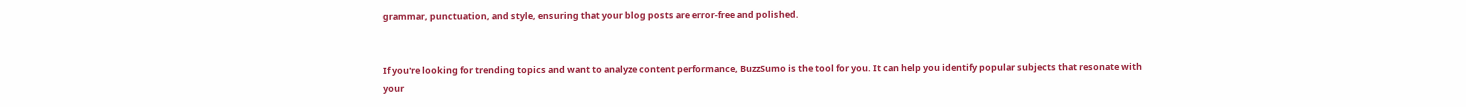grammar, punctuation, and style, ensuring that your blog posts are error-free and polished.


If you're looking for trending topics and want to analyze content performance, BuzzSumo is the tool for you. It can help you identify popular subjects that resonate with your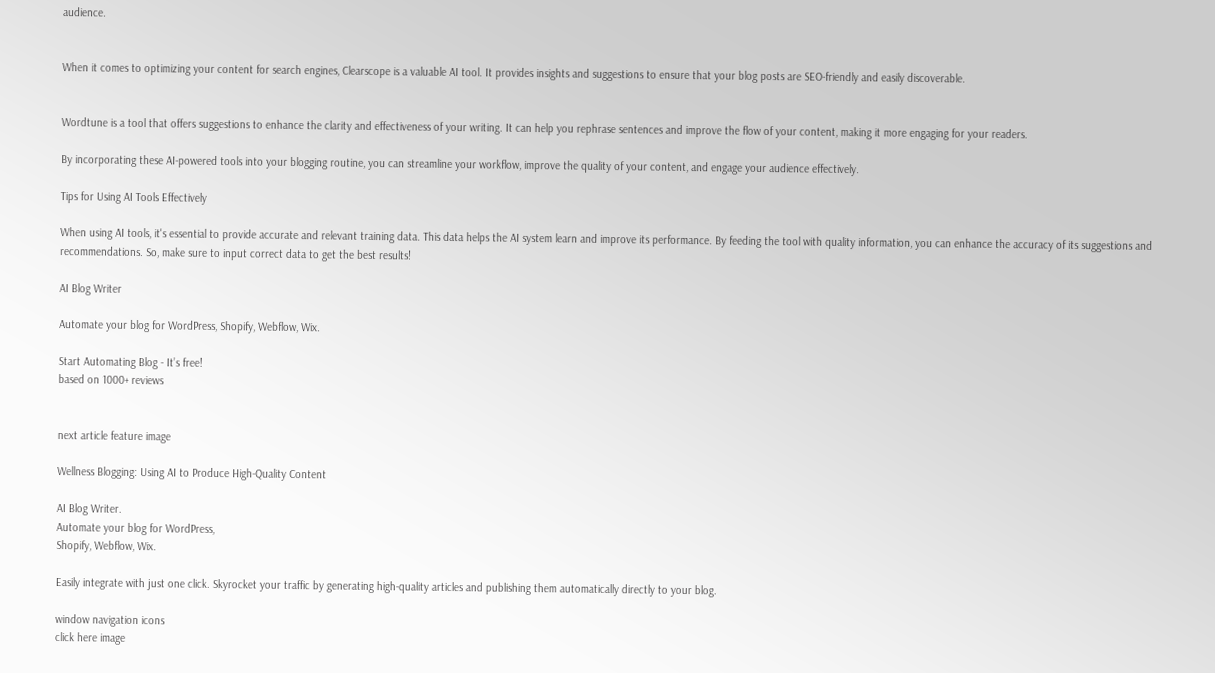audience.


When it comes to optimizing your content for search engines, Clearscope is a valuable AI tool. It provides insights and suggestions to ensure that your blog posts are SEO-friendly and easily discoverable.


Wordtune is a tool that offers suggestions to enhance the clarity and effectiveness of your writing. It can help you rephrase sentences and improve the flow of your content, making it more engaging for your readers.

By incorporating these AI-powered tools into your blogging routine, you can streamline your workflow, improve the quality of your content, and engage your audience effectively.

Tips for Using AI Tools Effectively

When using AI tools, it's essential to provide accurate and relevant training data. This data helps the AI system learn and improve its performance. By feeding the tool with quality information, you can enhance the accuracy of its suggestions and recommendations. So, make sure to input correct data to get the best results!

AI Blog Writer

Automate your blog for WordPress, Shopify, Webflow, Wix.

Start Automating Blog - It’s free!
based on 1000+ reviews


next article feature image

Wellness Blogging: Using AI to Produce High-Quality Content

AI Blog Writer.
Automate your blog for WordPress,
Shopify, Webflow, Wix.

Easily integrate with just one click. Skyrocket your traffic by generating high-quality articles and publishing them automatically directly to your blog.

window navigation icons
click here image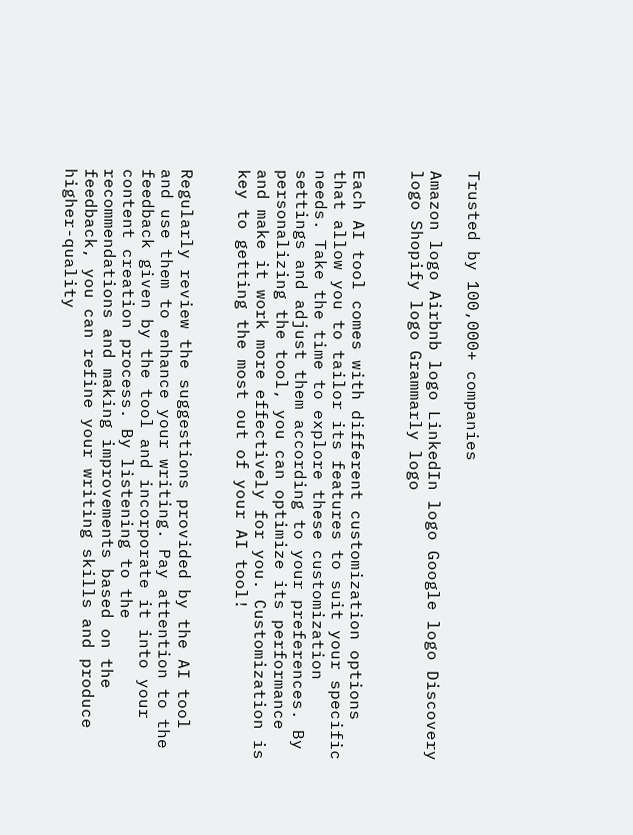Trusted by 100,000+ companies

Amazon logo Airbnb logo LinkedIn logo Google logo Discovery logo Shopify logo Grammarly logo


Each AI tool comes with different customization options that allow you to tailor its features to suit your specific needs. Take the time to explore these customization settings and adjust them according to your preferences. By personalizing the tool, you can optimize its performance and make it work more effectively for you. Customization is key to getting the most out of your AI tool!


Regularly review the suggestions provided by the AI tool and use them to enhance your writing. Pay attention to the feedback given by the tool and incorporate it into your content creation process. By listening to the recommendations and making improvements based on the feedback, you can refine your writing skills and produce higher-quality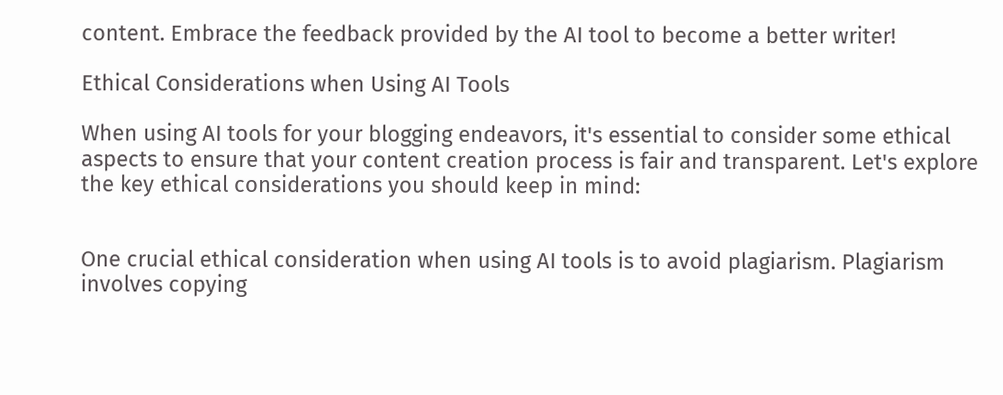content. Embrace the feedback provided by the AI tool to become a better writer!

Ethical Considerations when Using AI Tools

When using AI tools for your blogging endeavors, it's essential to consider some ethical aspects to ensure that your content creation process is fair and transparent. Let's explore the key ethical considerations you should keep in mind:


One crucial ethical consideration when using AI tools is to avoid plagiarism. Plagiarism involves copying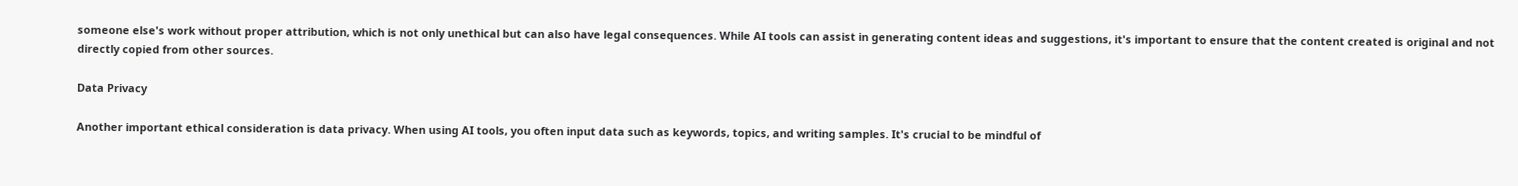someone else's work without proper attribution, which is not only unethical but can also have legal consequences. While AI tools can assist in generating content ideas and suggestions, it's important to ensure that the content created is original and not directly copied from other sources.

Data Privacy

Another important ethical consideration is data privacy. When using AI tools, you often input data such as keywords, topics, and writing samples. It's crucial to be mindful of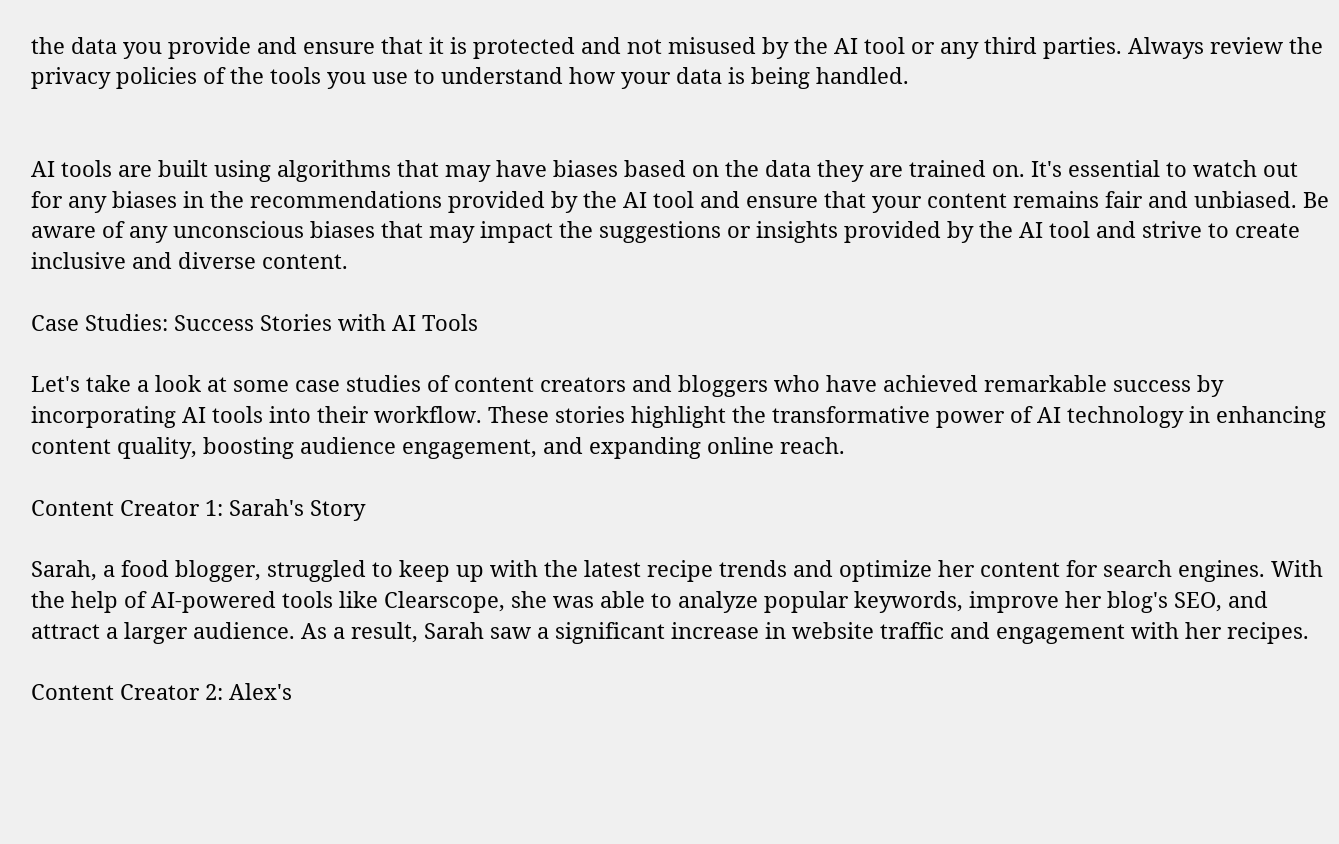the data you provide and ensure that it is protected and not misused by the AI tool or any third parties. Always review the privacy policies of the tools you use to understand how your data is being handled.


AI tools are built using algorithms that may have biases based on the data they are trained on. It's essential to watch out for any biases in the recommendations provided by the AI tool and ensure that your content remains fair and unbiased. Be aware of any unconscious biases that may impact the suggestions or insights provided by the AI tool and strive to create inclusive and diverse content.

Case Studies: Success Stories with AI Tools

Let's take a look at some case studies of content creators and bloggers who have achieved remarkable success by incorporating AI tools into their workflow. These stories highlight the transformative power of AI technology in enhancing content quality, boosting audience engagement, and expanding online reach.

Content Creator 1: Sarah's Story

Sarah, a food blogger, struggled to keep up with the latest recipe trends and optimize her content for search engines. With the help of AI-powered tools like Clearscope, she was able to analyze popular keywords, improve her blog's SEO, and attract a larger audience. As a result, Sarah saw a significant increase in website traffic and engagement with her recipes.

Content Creator 2: Alex's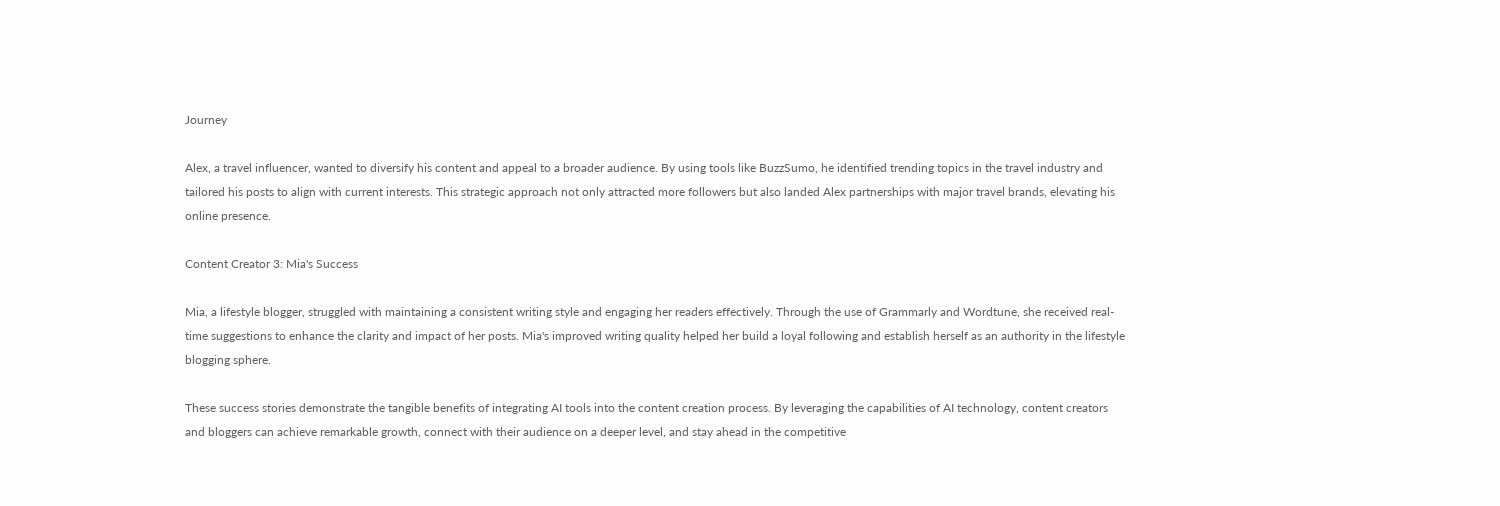Journey

Alex, a travel influencer, wanted to diversify his content and appeal to a broader audience. By using tools like BuzzSumo, he identified trending topics in the travel industry and tailored his posts to align with current interests. This strategic approach not only attracted more followers but also landed Alex partnerships with major travel brands, elevating his online presence.

Content Creator 3: Mia's Success

Mia, a lifestyle blogger, struggled with maintaining a consistent writing style and engaging her readers effectively. Through the use of Grammarly and Wordtune, she received real-time suggestions to enhance the clarity and impact of her posts. Mia's improved writing quality helped her build a loyal following and establish herself as an authority in the lifestyle blogging sphere.

These success stories demonstrate the tangible benefits of integrating AI tools into the content creation process. By leveraging the capabilities of AI technology, content creators and bloggers can achieve remarkable growth, connect with their audience on a deeper level, and stay ahead in the competitive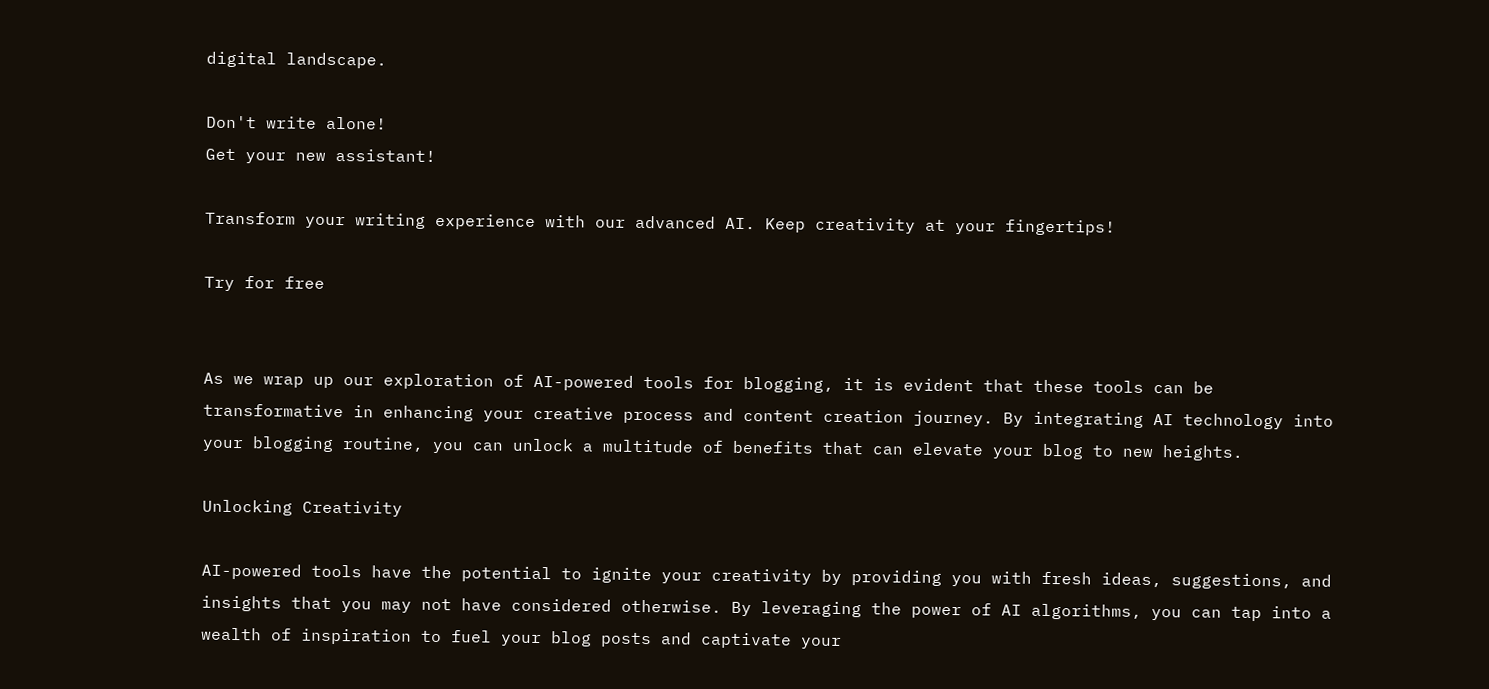digital landscape.

Don't write alone!
Get your new assistant!

Transform your writing experience with our advanced AI. Keep creativity at your fingertips!

Try for free


As we wrap up our exploration of AI-powered tools for blogging, it is evident that these tools can be transformative in enhancing your creative process and content creation journey. By integrating AI technology into your blogging routine, you can unlock a multitude of benefits that can elevate your blog to new heights.

Unlocking Creativity

AI-powered tools have the potential to ignite your creativity by providing you with fresh ideas, suggestions, and insights that you may not have considered otherwise. By leveraging the power of AI algorithms, you can tap into a wealth of inspiration to fuel your blog posts and captivate your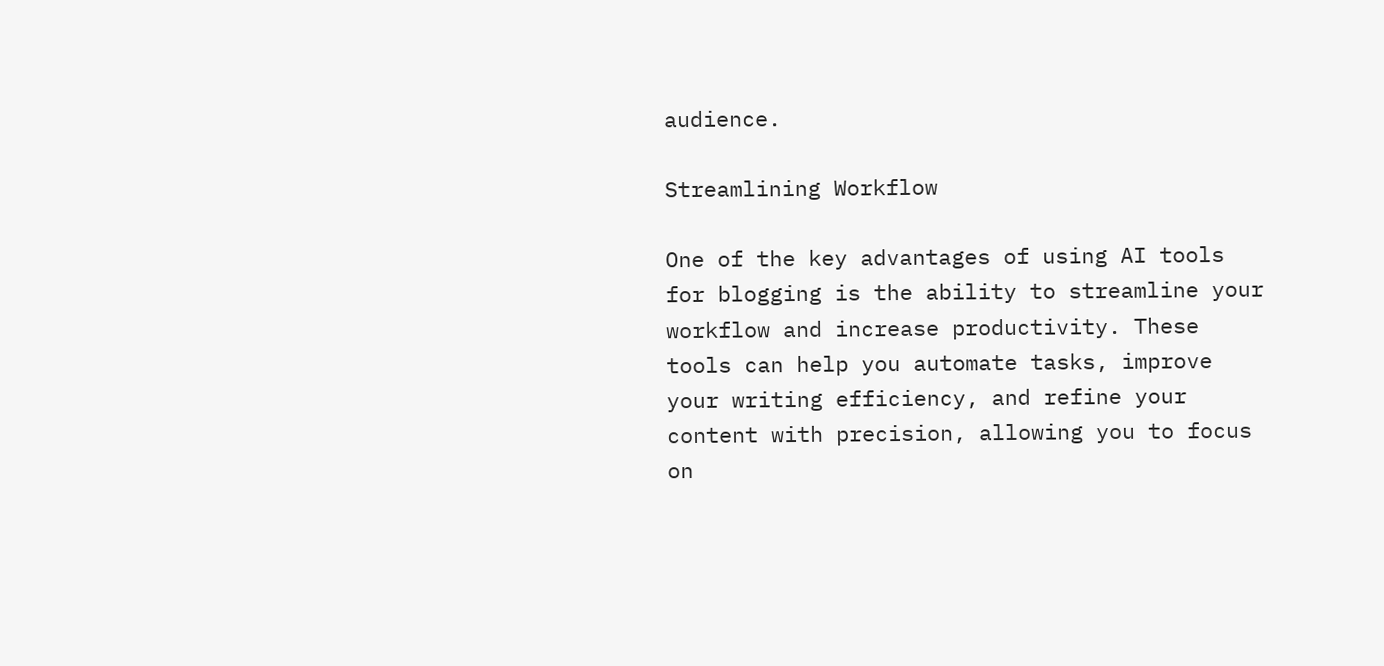audience.

Streamlining Workflow

One of the key advantages of using AI tools for blogging is the ability to streamline your workflow and increase productivity. These tools can help you automate tasks, improve your writing efficiency, and refine your content with precision, allowing you to focus on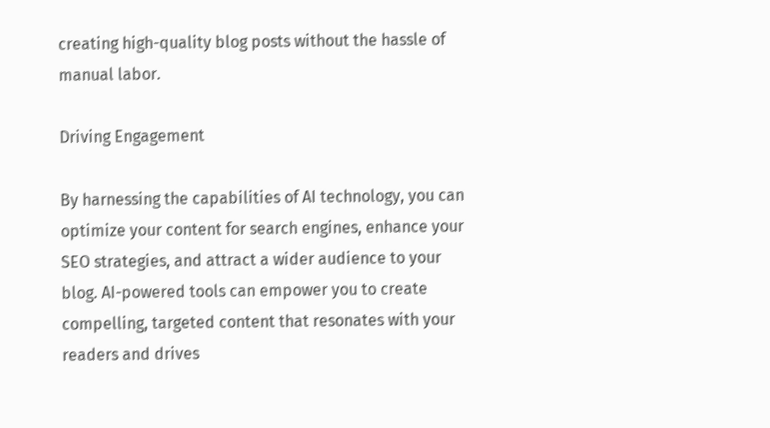creating high-quality blog posts without the hassle of manual labor.

Driving Engagement

By harnessing the capabilities of AI technology, you can optimize your content for search engines, enhance your SEO strategies, and attract a wider audience to your blog. AI-powered tools can empower you to create compelling, targeted content that resonates with your readers and drives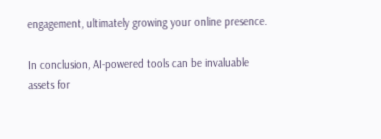engagement, ultimately growing your online presence.

In conclusion, AI-powered tools can be invaluable assets for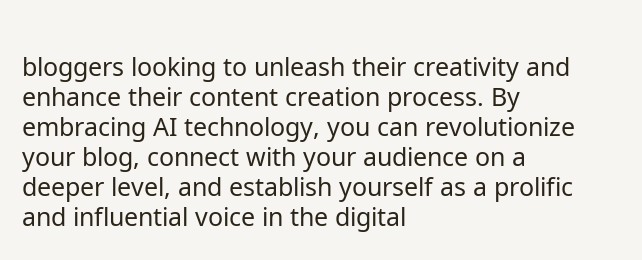bloggers looking to unleash their creativity and enhance their content creation process. By embracing AI technology, you can revolutionize your blog, connect with your audience on a deeper level, and establish yourself as a prolific and influential voice in the digital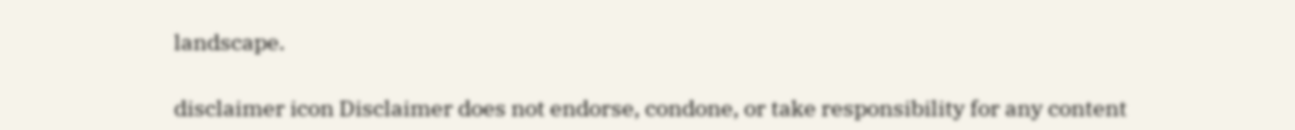landscape.

disclaimer icon Disclaimer does not endorse, condone, or take responsibility for any content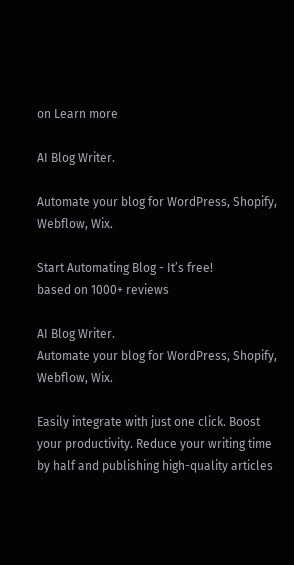on Learn more

AI Blog Writer.

Automate your blog for WordPress, Shopify, Webflow, Wix.

Start Automating Blog - It’s free!
based on 1000+ reviews

AI Blog Writer.
Automate your blog for WordPress, Shopify, Webflow, Wix.

Easily integrate with just one click. Boost your productivity. Reduce your writing time
by half and publishing high-quality articles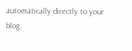automatically directly to your blog.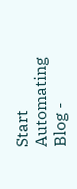Start Automating Blog -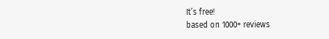It’s free!
based on 1000+ reviews